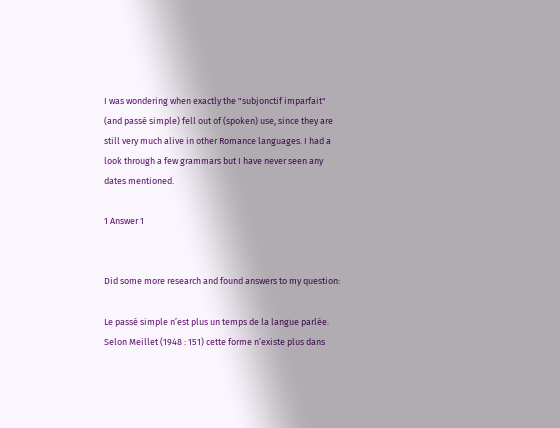I was wondering when exactly the "subjonctif imparfait" (and passé simple) fell out of (spoken) use, since they are still very much alive in other Romance languages. I had a look through a few grammars but I have never seen any dates mentioned.

1 Answer 1


Did some more research and found answers to my question:

Le passé simple n’est plus un temps de la langue parlée. Selon Meillet (1948 : 151) cette forme n’existe plus dans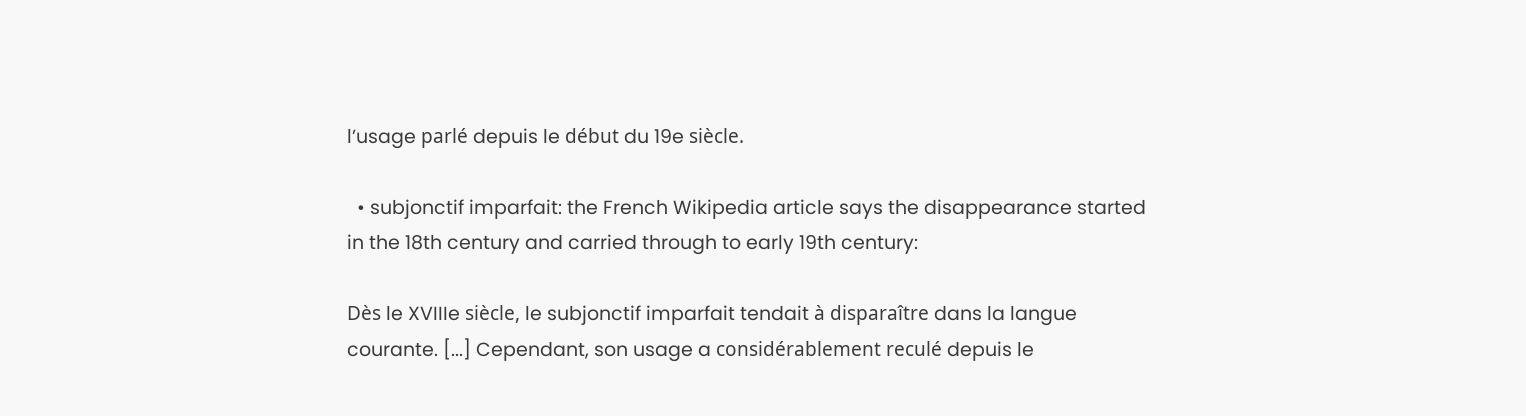l’usage parlé depuis le début du 19e siècle.

  • subjonctif imparfait: the French Wikipedia article says the disappearance started in the 18th century and carried through to early 19th century:

Dès le XVIIIe siècle, le subjonctif imparfait tendait à disparaître dans la langue courante. [...] Cependant, son usage a considérablement reculé depuis le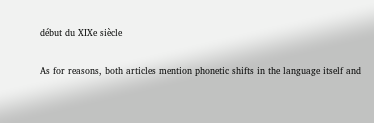début du XIXe siècle

As for reasons, both articles mention phonetic shifts in the language itself and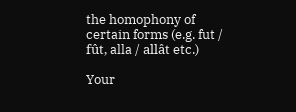the homophony of certain forms (e.g. fut / fût, alla / allât etc.)

Your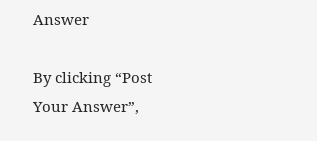Answer

By clicking “Post Your Answer”,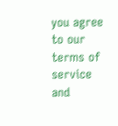you agree to our terms of service and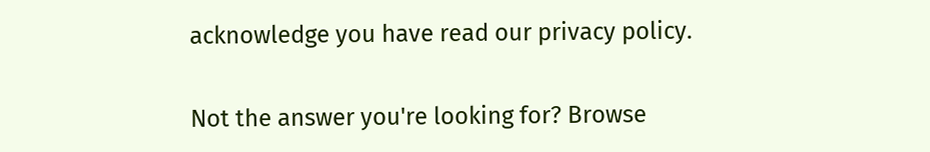acknowledge you have read our privacy policy.

Not the answer you're looking for? Browse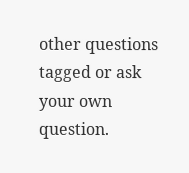other questions tagged or ask your own question.